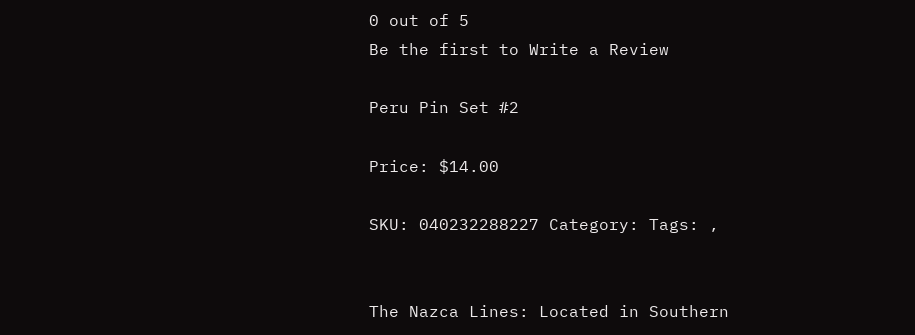0 out of 5
Be the first to Write a Review

Peru Pin Set #2

Price: $14.00

SKU: 040232288227 Category: Tags: ,


The Nazca Lines: Located in Southern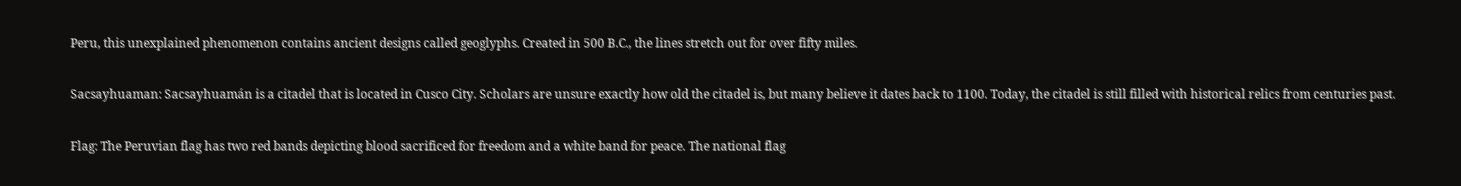Peru, this unexplained phenomenon contains ancient designs called geoglyphs. Created in 500 B.C., the lines stretch out for over fifty miles.

Sacsayhuaman: Sacsayhuamán is a citadel that is located in Cusco City. Scholars are unsure exactly how old the citadel is, but many believe it dates back to 1100. Today, the citadel is still filled with historical relics from centuries past.

Flag: The Peruvian flag has two red bands depicting blood sacrificed for freedom and a white band for peace. The national flag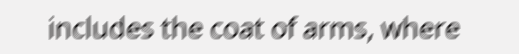includes the coat of arms, where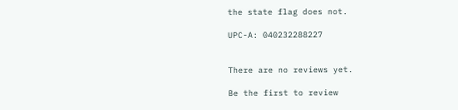the state flag does not.

UPC-A: 040232288227


There are no reviews yet.

Be the first to review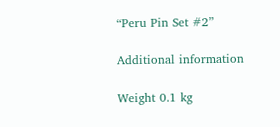“Peru Pin Set #2”

Additional information

Weight 0.1 kg